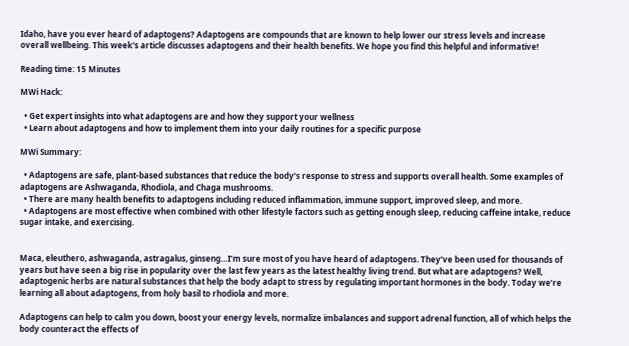Idaho, have you ever heard of adaptogens? Adaptogens are compounds that are known to help lower our stress levels and increase overall wellbeing. This week's article discusses adaptogens and their health benefits. We hope you find this helpful and informative!

Reading time: 15 Minutes

MWi Hack:

  • Get expert insights into what adaptogens are and how they support your wellness
  • Learn about adaptogens and how to implement them into your daily routines for a specific purpose

MWi Summary:

  • Adaptogens are safe, plant-based substances that reduce the body’s response to stress and supports overall health. Some examples of adaptogens are Ashwaganda, Rhodiola, and Chaga mushrooms.
  • There are many health benefits to adaptogens including reduced inflammation, immune support, improved sleep, and more.
  • Adaptogens are most effective when combined with other lifestyle factors such as getting enough sleep, reducing caffeine intake, reduce sugar intake, and exercising.


Maca, eleuthero, ashwaganda, astragalus, ginseng…I’m sure most of you have heard of adaptogens. They’ve been used for thousands of years but have seen a big rise in popularity over the last few years as the latest healthy living trend. But what are adaptogens? Well, adaptogenic herbs are natural substances that help the body adapt to stress by regulating important hormones in the body. Today we’re learning all about adaptogens, from holy basil to rhodiola and more.

Adaptogens can help to calm you down, boost your energy levels, normalize imbalances and support adrenal function, all of which helps the body counteract the effects of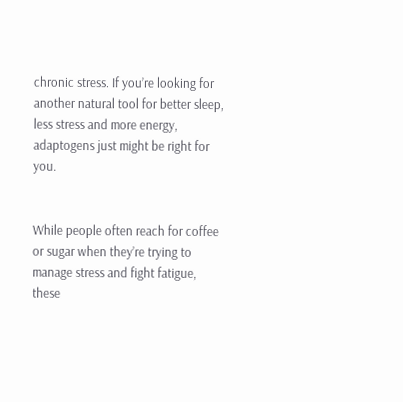chronic stress. If you’re looking for another natural tool for better sleep, less stress and more energy, adaptogens just might be right for you.


While people often reach for coffee or sugar when they’re trying to manage stress and fight fatigue, these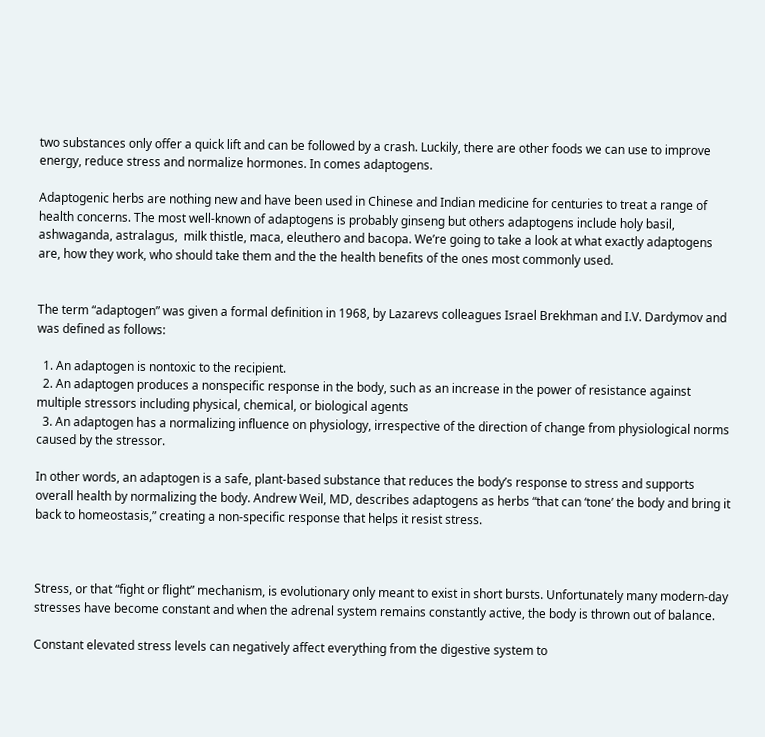two substances only offer a quick lift and can be followed by a crash. Luckily, there are other foods we can use to improve energy, reduce stress and normalize hormones. In comes adaptogens.

Adaptogenic herbs are nothing new and have been used in Chinese and Indian medicine for centuries to treat a range of health concerns. The most well-known of adaptogens is probably ginseng but others adaptogens include holy basil, ashwaganda, astralagus,  milk thistle, maca, eleuthero and bacopa. We’re going to take a look at what exactly adaptogens are, how they work, who should take them and the the health benefits of the ones most commonly used.


The term “adaptogen” was given a formal definition in 1968, by Lazarevs colleagues Israel Brekhman and I.V. Dardymov and was defined as follows:

  1. An adaptogen is nontoxic to the recipient.
  2. An adaptogen produces a nonspecific response in the body, such as an increase in the power of resistance against multiple stressors including physical, chemical, or biological agents
  3. An adaptogen has a normalizing influence on physiology, irrespective of the direction of change from physiological norms caused by the stressor.

In other words, an adaptogen is a safe, plant-based substance that reduces the body’s response to stress and supports overall health by normalizing the body. Andrew Weil, MD, describes adaptogens as herbs “that can ‘tone’ the body and bring it back to homeostasis,” creating a non-specific response that helps it resist stress.



Stress, or that “fight or flight” mechanism, is evolutionary only meant to exist in short bursts. Unfortunately many modern-day stresses have become constant and when the adrenal system remains constantly active, the body is thrown out of balance.

Constant elevated stress levels can negatively affect everything from the digestive system to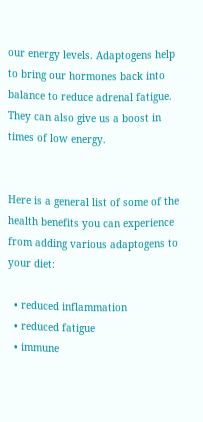our energy levels. Adaptogens help to bring our hormones back into balance to reduce adrenal fatigue. They can also give us a boost in times of low energy.


Here is a general list of some of the health benefits you can experience from adding various adaptogens to your diet:

  • reduced inflammation
  • reduced fatigue
  • immune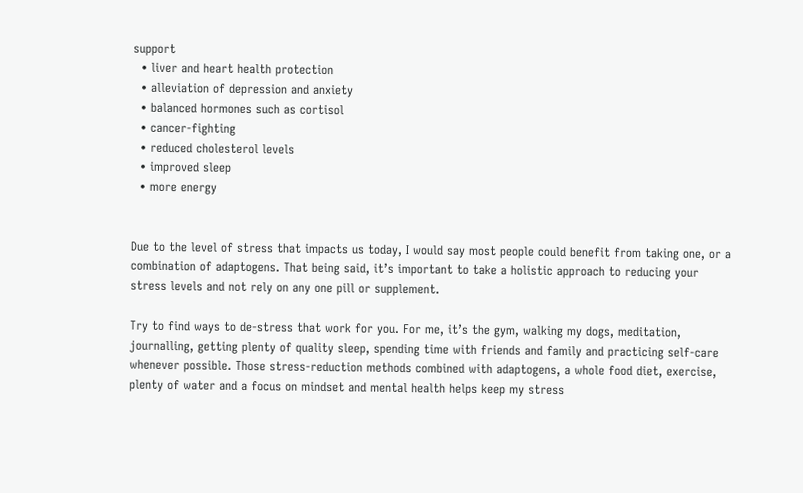support
  • liver and heart health protection
  • alleviation of depression and anxiety
  • balanced hormones such as cortisol
  • cancer-fighting
  • reduced cholesterol levels
  • improved sleep
  • more energy


Due to the level of stress that impacts us today, I would say most people could benefit from taking one, or a combination of adaptogens. That being said, it’s important to take a holistic approach to reducing your stress levels and not rely on any one pill or supplement.

Try to find ways to de-stress that work for you. For me, it’s the gym, walking my dogs, meditation, journalling, getting plenty of quality sleep, spending time with friends and family and practicing self-care whenever possible. Those stress-reduction methods combined with adaptogens, a whole food diet, exercise, plenty of water and a focus on mindset and mental health helps keep my stress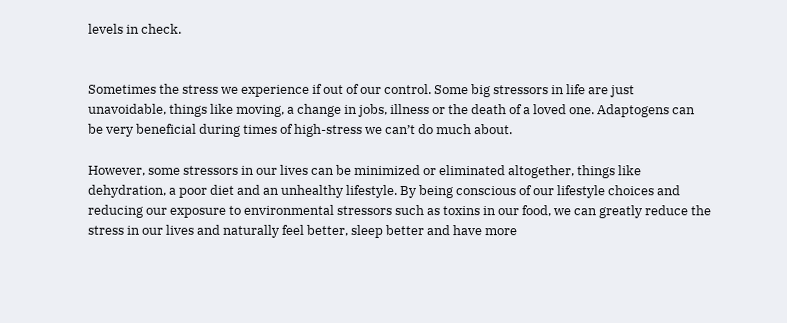levels in check.


Sometimes the stress we experience if out of our control. Some big stressors in life are just unavoidable, things like moving, a change in jobs, illness or the death of a loved one. Adaptogens can be very beneficial during times of high-stress we can’t do much about.

However, some stressors in our lives can be minimized or eliminated altogether, things like dehydration, a poor diet and an unhealthy lifestyle. By being conscious of our lifestyle choices and reducing our exposure to environmental stressors such as toxins in our food, we can greatly reduce the stress in our lives and naturally feel better, sleep better and have more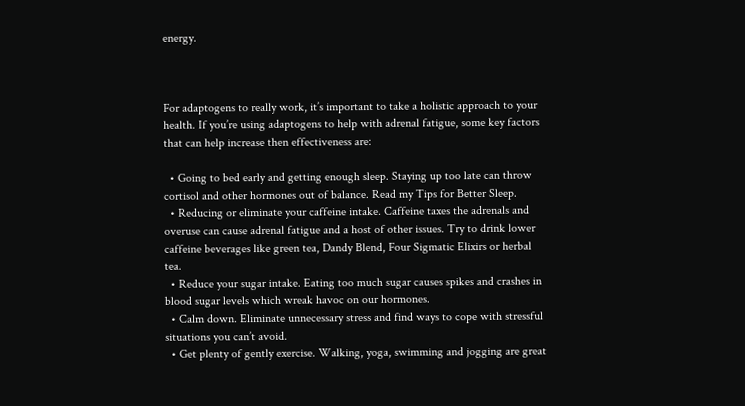energy.



For adaptogens to really work, it’s important to take a holistic approach to your health. If you’re using adaptogens to help with adrenal fatigue, some key factors that can help increase then effectiveness are:

  • Going to bed early and getting enough sleep. Staying up too late can throw cortisol and other hormones out of balance. Read my Tips for Better Sleep.
  • Reducing or eliminate your caffeine intake. Caffeine taxes the adrenals and overuse can cause adrenal fatigue and a host of other issues. Try to drink lower caffeine beverages like green tea, Dandy Blend, Four Sigmatic Elixirs or herbal tea.
  • Reduce your sugar intake. Eating too much sugar causes spikes and crashes in blood sugar levels which wreak havoc on our hormones.
  • Calm down. Eliminate unnecessary stress and find ways to cope with stressful situations you can’t avoid.
  • Get plenty of gently exercise. Walking, yoga, swimming and jogging are great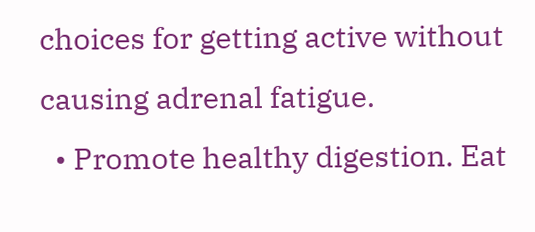choices for getting active without causing adrenal fatigue.
  • Promote healthy digestion. Eat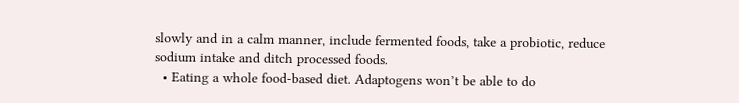slowly and in a calm manner, include fermented foods, take a probiotic, reduce sodium intake and ditch processed foods.
  • Eating a whole food-based diet. Adaptogens won’t be able to do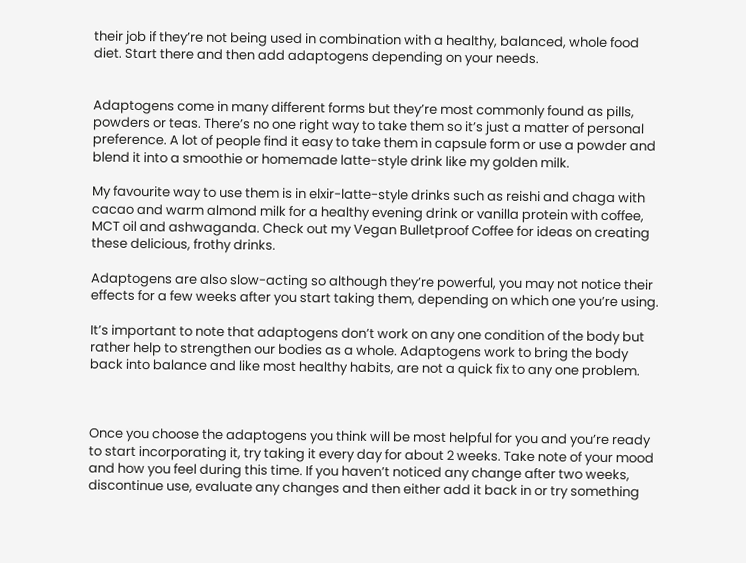their job if they’re not being used in combination with a healthy, balanced, whole food diet. Start there and then add adaptogens depending on your needs.


Adaptogens come in many different forms but they’re most commonly found as pills, powders or teas. There’s no one right way to take them so it’s just a matter of personal preference. A lot of people find it easy to take them in capsule form or use a powder and blend it into a smoothie or homemade latte-style drink like my golden milk.

My favourite way to use them is in elxir-latte-style drinks such as reishi and chaga with cacao and warm almond milk for a healthy evening drink or vanilla protein with coffee, MCT oil and ashwaganda. Check out my Vegan Bulletproof Coffee for ideas on creating these delicious, frothy drinks.

Adaptogens are also slow-acting so although they’re powerful, you may not notice their effects for a few weeks after you start taking them, depending on which one you’re using.

It’s important to note that adaptogens don’t work on any one condition of the body but rather help to strengthen our bodies as a whole. Adaptogens work to bring the body back into balance and like most healthy habits, are not a quick fix to any one problem.



Once you choose the adaptogens you think will be most helpful for you and you’re ready to start incorporating it, try taking it every day for about 2 weeks. Take note of your mood and how you feel during this time. If you haven’t noticed any change after two weeks, discontinue use, evaluate any changes and then either add it back in or try something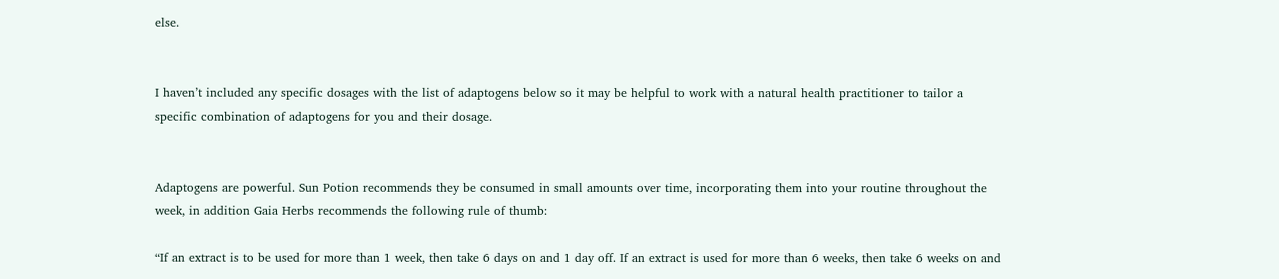else.


I haven’t included any specific dosages with the list of adaptogens below so it may be helpful to work with a natural health practitioner to tailor a specific combination of adaptogens for you and their dosage.


Adaptogens are powerful. Sun Potion recommends they be consumed in small amounts over time, incorporating them into your routine throughout the week, in addition Gaia Herbs recommends the following rule of thumb:

“If an extract is to be used for more than 1 week, then take 6 days on and 1 day off. If an extract is used for more than 6 weeks, then take 6 weeks on and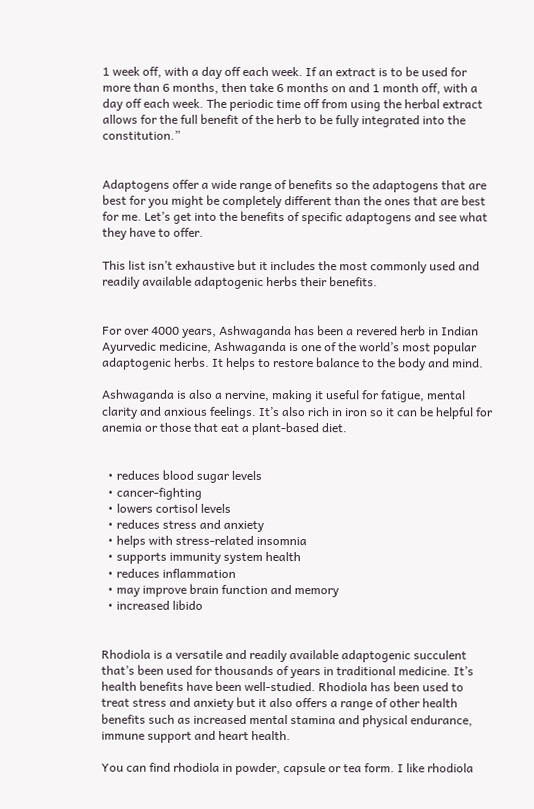1 week off, with a day off each week. If an extract is to be used for more than 6 months, then take 6 months on and 1 month off, with a day off each week. The periodic time off from using the herbal extract allows for the full benefit of the herb to be fully integrated into the constitution.”


Adaptogens offer a wide range of benefits so the adaptogens that are best for you might be completely different than the ones that are best for me. Let’s get into the benefits of specific adaptogens and see what they have to offer.

This list isn’t exhaustive but it includes the most commonly used and readily available adaptogenic herbs their benefits.


For over 4000 years, Ashwaganda has been a revered herb in Indian Ayurvedic medicine, Ashwaganda is one of the world’s most popular adaptogenic herbs. It helps to restore balance to the body and mind.

Ashwaganda is also a nervine, making it useful for fatigue, mental clarity and anxious feelings. It’s also rich in iron so it can be helpful for anemia or those that eat a plant-based diet.


  • reduces blood sugar levels
  • cancer-fighting
  • lowers cortisol levels
  • reduces stress and anxiety
  • helps with stress-related insomnia
  • supports immunity system health
  • reduces inflammation
  • may improve brain function and memory
  • increased libido


Rhodiola is a versatile and readily available adaptogenic succulent that’s been used for thousands of years in traditional medicine. It’s health benefits have been well-studied. Rhodiola has been used to treat stress and anxiety but it also offers a range of other health benefits such as increased mental stamina and physical endurance, immune support and heart health.

You can find rhodiola in powder, capsule or tea form. I like rhodiola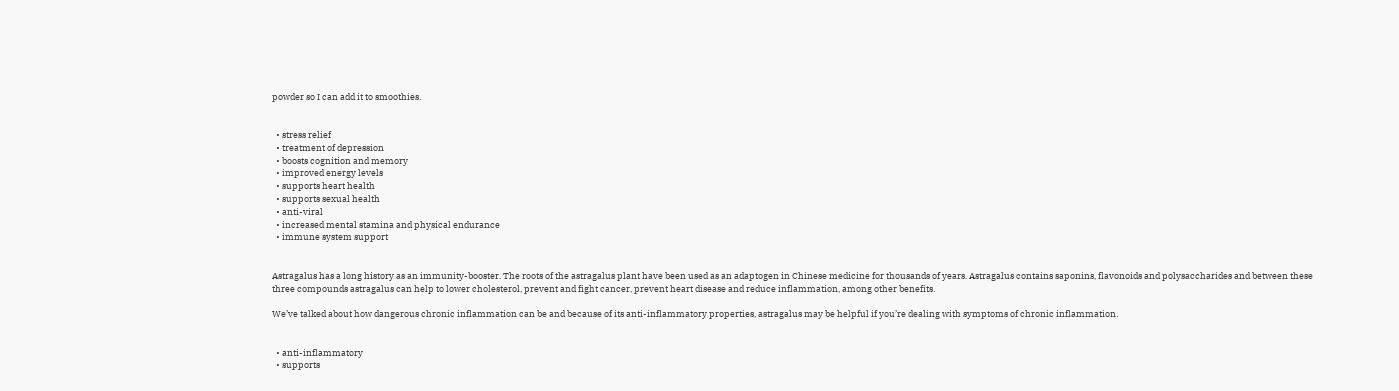powder so I can add it to smoothies.


  • stress relief
  • treatment of depression
  • boosts cognition and memory
  • improved energy levels
  • supports heart health
  • supports sexual health
  • anti-viral
  • increased mental stamina and physical endurance
  • immune system support


Astragalus has a long history as an immunity-booster. The roots of the astragalus plant have been used as an adaptogen in Chinese medicine for thousands of years. Astragalus contains saponins, flavonoids and polysaccharides and between these three compounds astragalus can help to lower cholesterol, prevent and fight cancer, prevent heart disease and reduce inflammation, among other benefits.

We’ve talked about how dangerous chronic inflammation can be and because of its anti-inflammatory properties, astragalus may be helpful if you’re dealing with symptoms of chronic inflammation.


  • anti-inflammatory
  • supports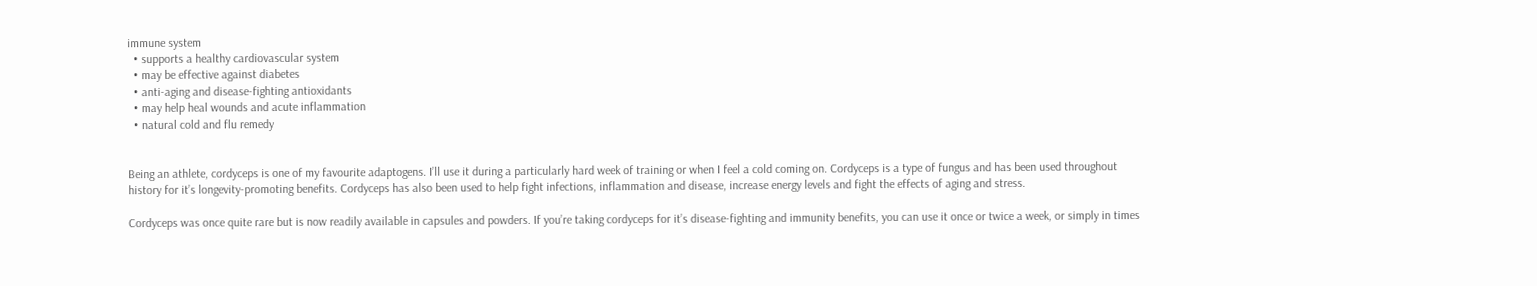immune system
  • supports a healthy cardiovascular system
  • may be effective against diabetes
  • anti-aging and disease-fighting antioxidants
  • may help heal wounds and acute inflammation
  • natural cold and flu remedy


Being an athlete, cordyceps is one of my favourite adaptogens. I’ll use it during a particularly hard week of training or when I feel a cold coming on. Cordyceps is a type of fungus and has been used throughout history for it’s longevity-promoting benefits. Cordyceps has also been used to help fight infections, inflammation and disease, increase energy levels and fight the effects of aging and stress.

Cordyceps was once quite rare but is now readily available in capsules and powders. If you’re taking cordyceps for it’s disease-fighting and immunity benefits, you can use it once or twice a week, or simply in times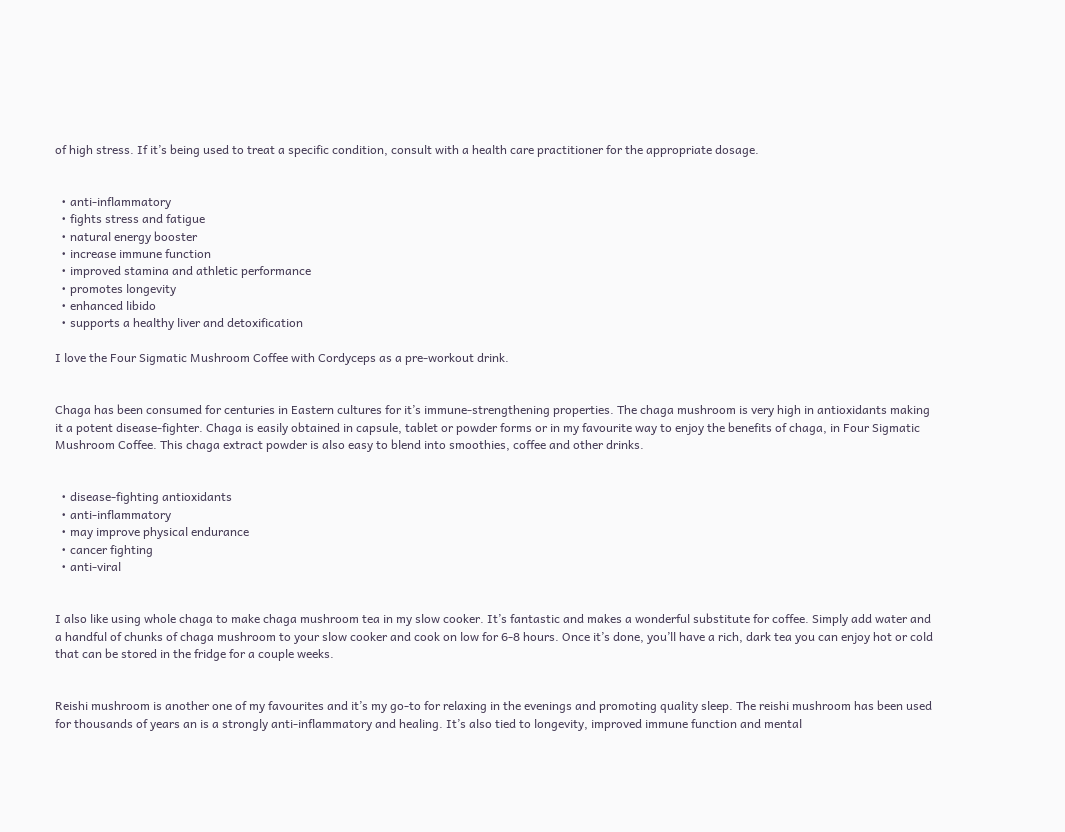of high stress. If it’s being used to treat a specific condition, consult with a health care practitioner for the appropriate dosage.


  • anti-inflammatory
  • fights stress and fatigue
  • natural energy booster
  • increase immune function
  • improved stamina and athletic performance
  • promotes longevity
  • enhanced libido
  • supports a healthy liver and detoxification

I love the Four Sigmatic Mushroom Coffee with Cordyceps as a pre-workout drink.


Chaga has been consumed for centuries in Eastern cultures for it’s immune-strengthening properties. The chaga mushroom is very high in antioxidants making it a potent disease-fighter. Chaga is easily obtained in capsule, tablet or powder forms or in my favourite way to enjoy the benefits of chaga, in Four Sigmatic Mushroom Coffee. This chaga extract powder is also easy to blend into smoothies, coffee and other drinks.


  • disease-fighting antioxidants
  • anti-inflammatory
  • may improve physical endurance
  • cancer fighting
  • anti-viral


I also like using whole chaga to make chaga mushroom tea in my slow cooker. It’s fantastic and makes a wonderful substitute for coffee. Simply add water and a handful of chunks of chaga mushroom to your slow cooker and cook on low for 6-8 hours. Once it’s done, you’ll have a rich, dark tea you can enjoy hot or cold that can be stored in the fridge for a couple weeks.


Reishi mushroom is another one of my favourites and it’s my go-to for relaxing in the evenings and promoting quality sleep. The reishi mushroom has been used for thousands of years an is a strongly anti-inflammatory and healing. It’s also tied to longevity, improved immune function and mental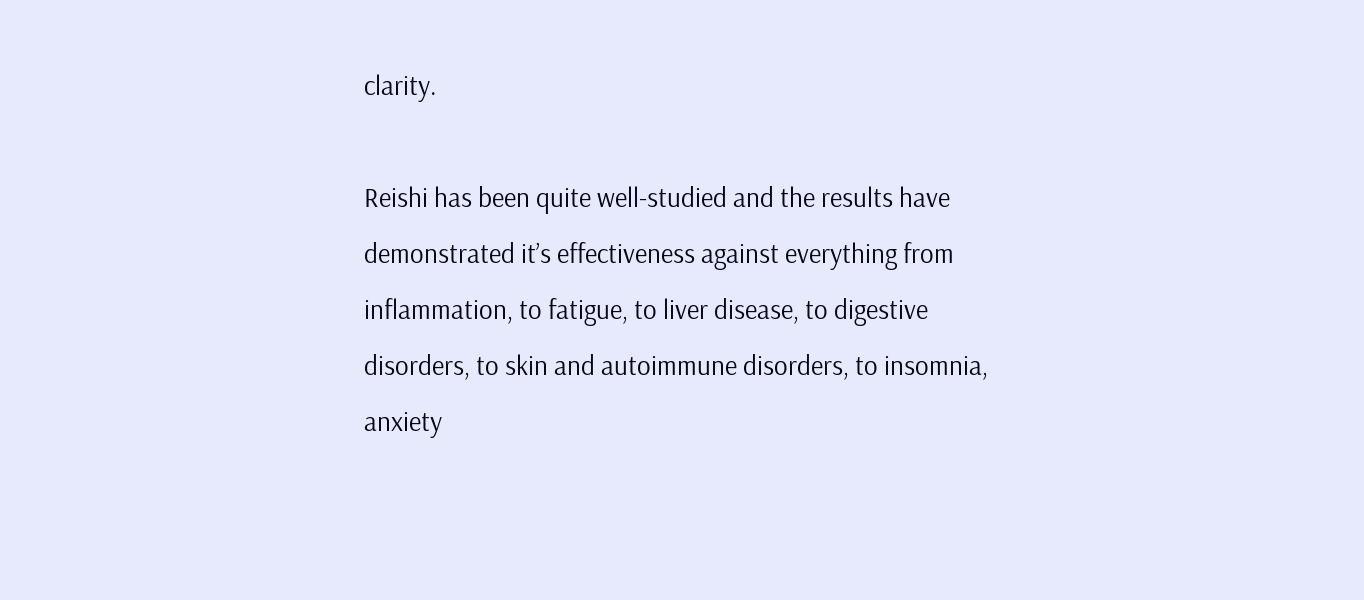clarity.

Reishi has been quite well-studied and the results have demonstrated it’s effectiveness against everything from inflammation, to fatigue, to liver disease, to digestive disorders, to skin and autoimmune disorders, to insomnia, anxiety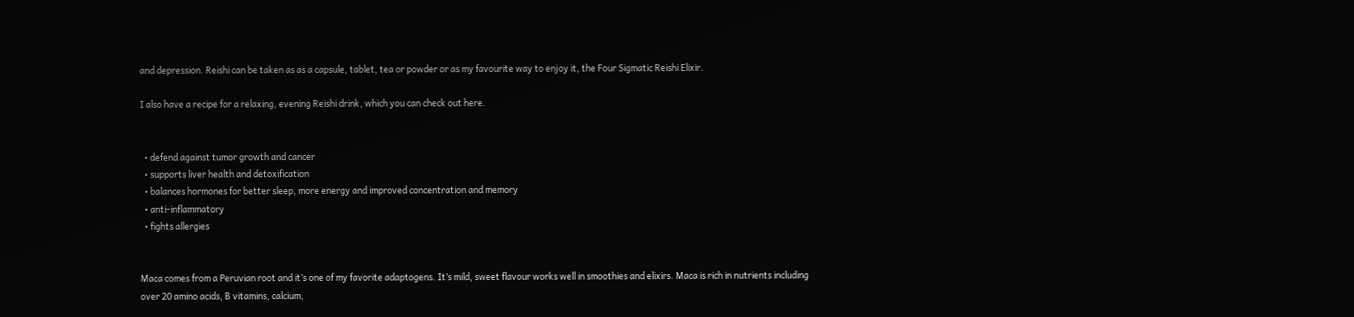and depression. Reishi can be taken as as a capsule, tablet, tea or powder or as my favourite way to enjoy it, the Four Sigmatic Reishi Elixir.

I also have a recipe for a relaxing, evening Reishi drink, which you can check out here.


  • defend against tumor growth and cancer
  • supports liver health and detoxification
  • balances hormones for better sleep, more energy and improved concentration and memory
  • anti-inflammatory
  • fights allergies


Maca comes from a Peruvian root and it’s one of my favorite adaptogens. It’s mild, sweet flavour works well in smoothies and elixirs. Maca is rich in nutrients including over 20 amino acids, B vitamins, calcium,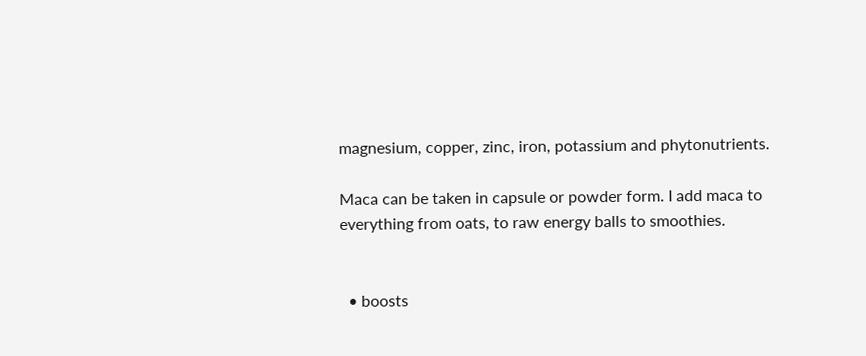magnesium, copper, zinc, iron, potassium and phytonutrients.

Maca can be taken in capsule or powder form. I add maca to everything from oats, to raw energy balls to smoothies.


  • boosts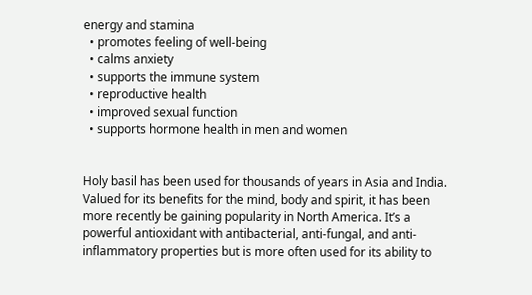energy and stamina
  • promotes feeling of well-being
  • calms anxiety
  • supports the immune system
  • reproductive health
  • improved sexual function
  • supports hormone health in men and women


Holy basil has been used for thousands of years in Asia and India. Valued for its benefits for the mind, body and spirit, it has been more recently be gaining popularity in North America. It’s a powerful antioxidant with antibacterial, anti-fungal, and anti-inflammatory properties but is more often used for its ability to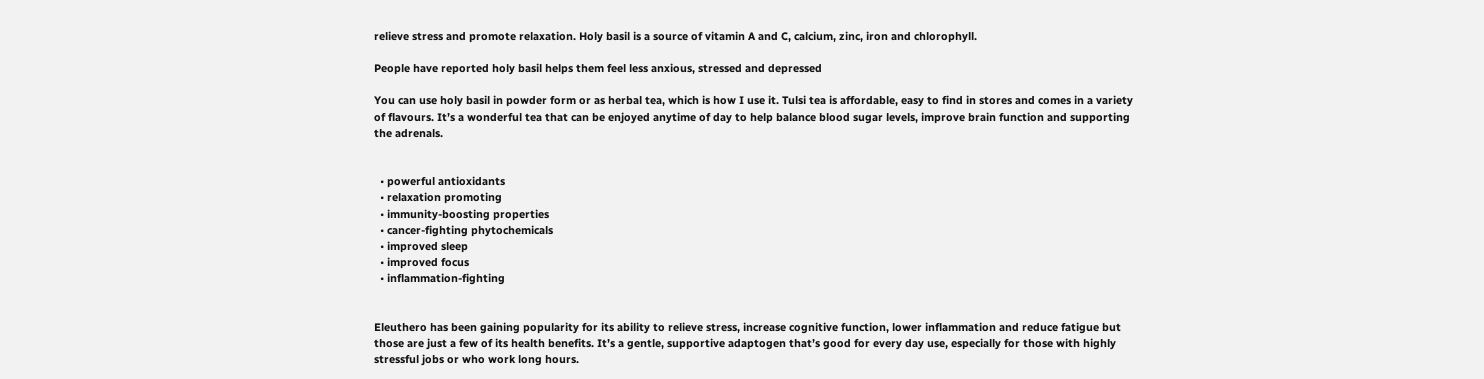relieve stress and promote relaxation. Holy basil is a source of vitamin A and C, calcium, zinc, iron and chlorophyll.

People have reported holy basil helps them feel less anxious, stressed and depressed

You can use holy basil in powder form or as herbal tea, which is how I use it. Tulsi tea is affordable, easy to find in stores and comes in a variety of flavours. It’s a wonderful tea that can be enjoyed anytime of day to help balance blood sugar levels, improve brain function and supporting the adrenals.


  • powerful antioxidants
  • relaxation promoting
  • immunity-boosting properties
  • cancer-fighting phytochemicals
  • improved sleep
  • improved focus
  • inflammation-fighting


Eleuthero has been gaining popularity for its ability to relieve stress, increase cognitive function, lower inflammation and reduce fatigue but those are just a few of its health benefits. It’s a gentle, supportive adaptogen that’s good for every day use, especially for those with highly stressful jobs or who work long hours.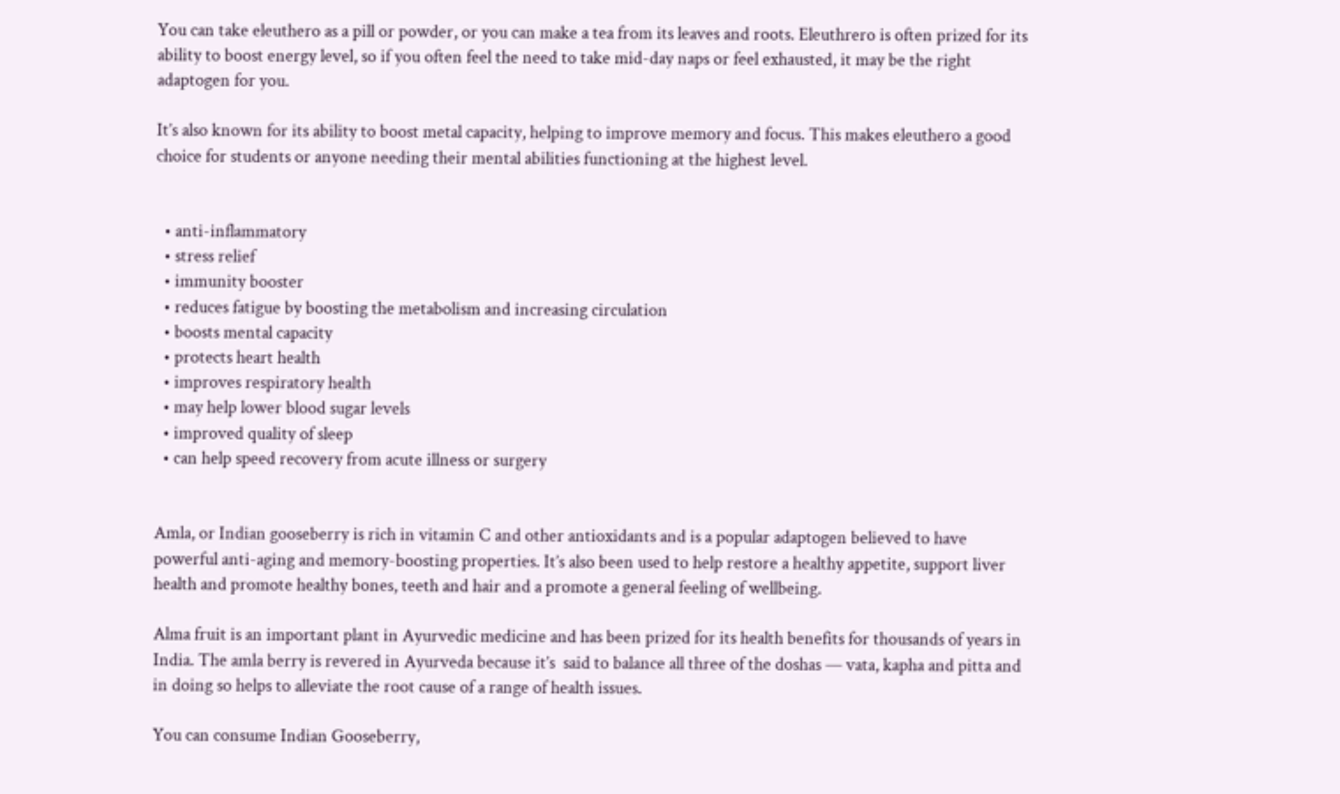You can take eleuthero as a pill or powder, or you can make a tea from its leaves and roots. Eleuthrero is often prized for its ability to boost energy level, so if you often feel the need to take mid-day naps or feel exhausted, it may be the right adaptogen for you.

It’s also known for its ability to boost metal capacity, helping to improve memory and focus. This makes eleuthero a good choice for students or anyone needing their mental abilities functioning at the highest level.


  • anti-inflammatory
  • stress relief
  • immunity booster
  • reduces fatigue by boosting the metabolism and increasing circulation
  • boosts mental capacity
  • protects heart health
  • improves respiratory health
  • may help lower blood sugar levels
  • improved quality of sleep
  • can help speed recovery from acute illness or surgery


Amla, or Indian gooseberry is rich in vitamin C and other antioxidants and is a popular adaptogen believed to have powerful anti-aging and memory-boosting properties. It’s also been used to help restore a healthy appetite, support liver health and promote healthy bones, teeth and hair and a promote a general feeling of wellbeing.

Alma fruit is an important plant in Ayurvedic medicine and has been prized for its health benefits for thousands of years in India. The amla berry is revered in Ayurveda because it’s  said to balance all three of the doshas — vata, kapha and pitta and in doing so helps to alleviate the root cause of a range of health issues.

You can consume Indian Gooseberry,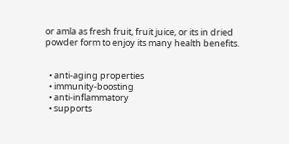or amla as fresh fruit, fruit juice, or its in dried powder form to enjoy its many health benefits.


  • anti-aging properties
  • immunity-boosting
  • anti-inflammatory
  • supports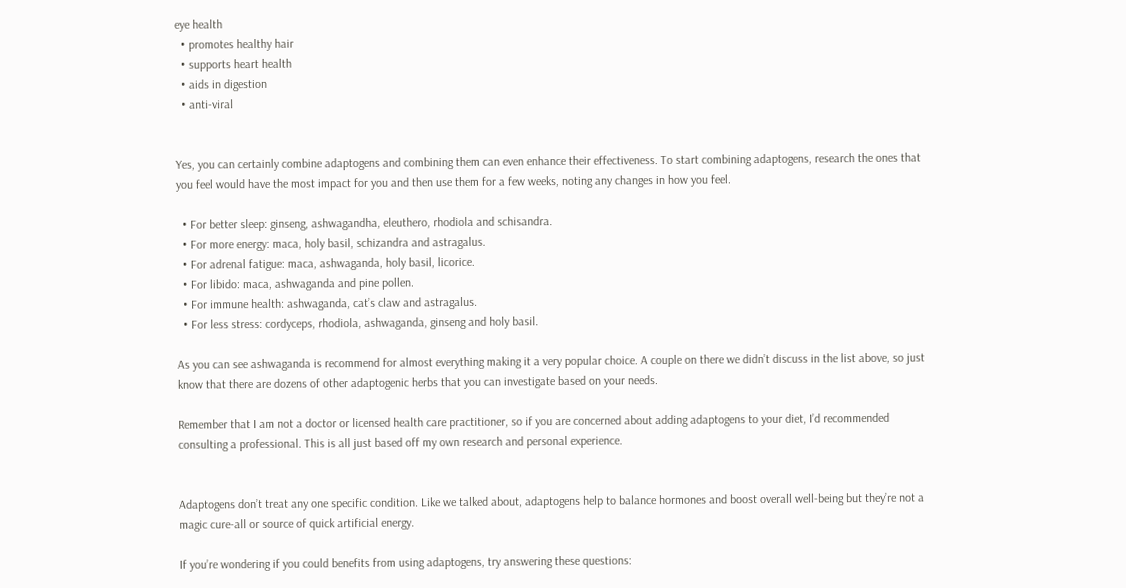eye health
  • promotes healthy hair
  • supports heart health
  • aids in digestion
  • anti-viral


Yes, you can certainly combine adaptogens and combining them can even enhance their effectiveness. To start combining adaptogens, research the ones that you feel would have the most impact for you and then use them for a few weeks, noting any changes in how you feel.

  • For better sleep: ginseng, ashwagandha, eleuthero, rhodiola and schisandra.
  • For more energy: maca, holy basil, schizandra and astragalus.
  • For adrenal fatigue: maca, ashwaganda, holy basil, licorice.
  • For libido: maca, ashwaganda and pine pollen.
  • For immune health: ashwaganda, cat’s claw and astragalus.
  • For less stress: cordyceps, rhodiola, ashwaganda, ginseng and holy basil.

As you can see ashwaganda is recommend for almost everything making it a very popular choice. A couple on there we didn’t discuss in the list above, so just know that there are dozens of other adaptogenic herbs that you can investigate based on your needs.

Remember that I am not a doctor or licensed health care practitioner, so if you are concerned about adding adaptogens to your diet, I’d recommended consulting a professional. This is all just based off my own research and personal experience.


Adaptogens don’t treat any one specific condition. Like we talked about, adaptogens help to balance hormones and boost overall well-being but they’re not a magic cure-all or source of quick artificial energy.

If you’re wondering if you could benefits from using adaptogens, try answering these questions: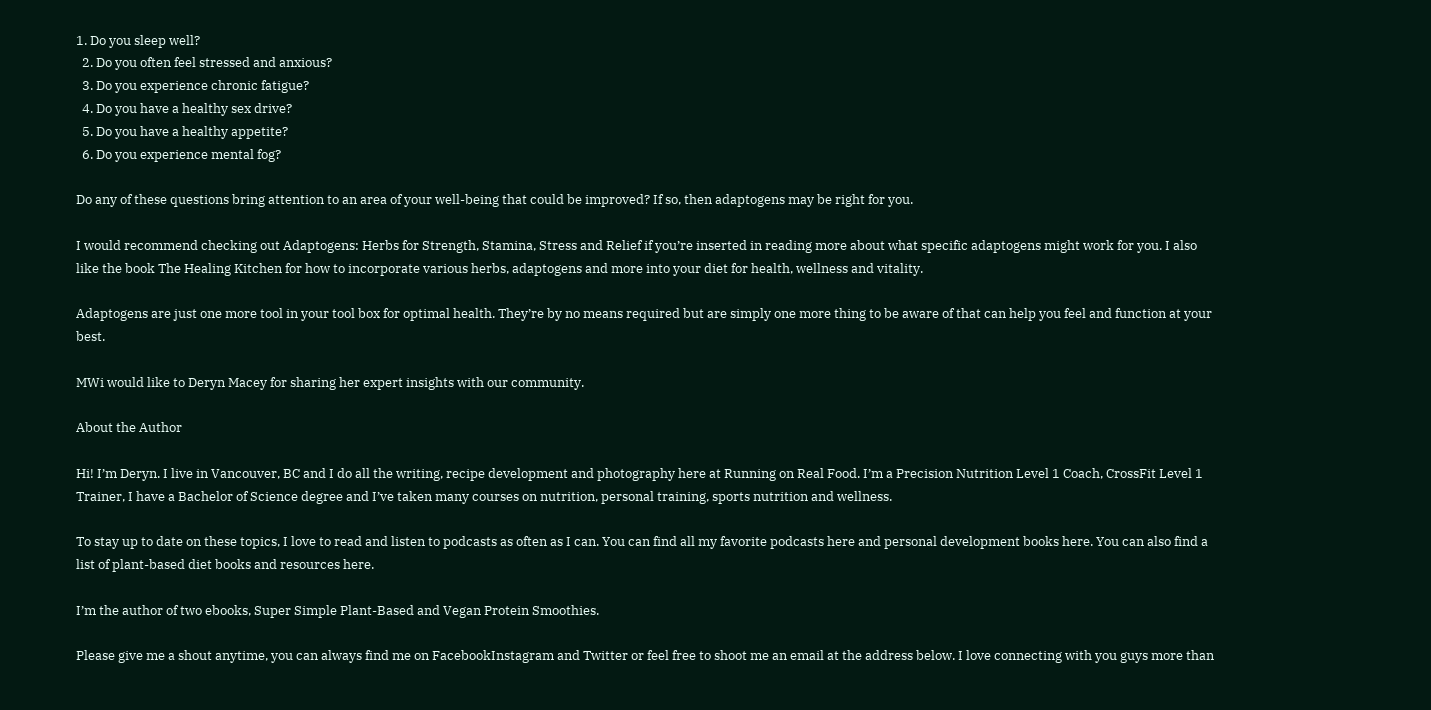1. Do you sleep well?
  2. Do you often feel stressed and anxious?
  3. Do you experience chronic fatigue?
  4. Do you have a healthy sex drive?
  5. Do you have a healthy appetite?
  6. Do you experience mental fog?

Do any of these questions bring attention to an area of your well-being that could be improved? If so, then adaptogens may be right for you.

I would recommend checking out Adaptogens: Herbs for Strength, Stamina, Stress and Relief if you’re inserted in reading more about what specific adaptogens might work for you. I also like the book The Healing Kitchen for how to incorporate various herbs, adaptogens and more into your diet for health, wellness and vitality.

Adaptogens are just one more tool in your tool box for optimal health. They’re by no means required but are simply one more thing to be aware of that can help you feel and function at your best.

MWi would like to Deryn Macey for sharing her expert insights with our community.

About the Author

Hi! I’m Deryn. I live in Vancouver, BC and I do all the writing, recipe development and photography here at Running on Real Food. I’m a Precision Nutrition Level 1 Coach, CrossFit Level 1 Trainer, I have a Bachelor of Science degree and I’ve taken many courses on nutrition, personal training, sports nutrition and wellness.

To stay up to date on these topics, I love to read and listen to podcasts as often as I can. You can find all my favorite podcasts here and personal development books here. You can also find a list of plant-based diet books and resources here.

I’m the author of two ebooks, Super Simple Plant-Based and Vegan Protein Smoothies.

Please give me a shout anytime, you can always find me on FacebookInstagram and Twitter or feel free to shoot me an email at the address below. I love connecting with you guys more than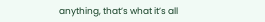anything, that’s what it’s all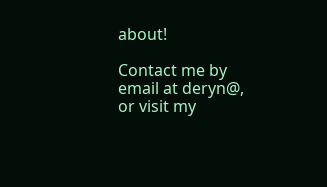about!

Contact me by email at deryn@, or visit my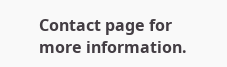Contact page for more information.